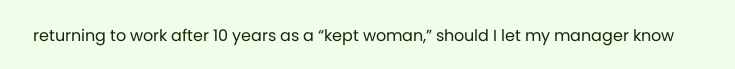returning to work after 10 years as a “kept woman,” should I let my manager know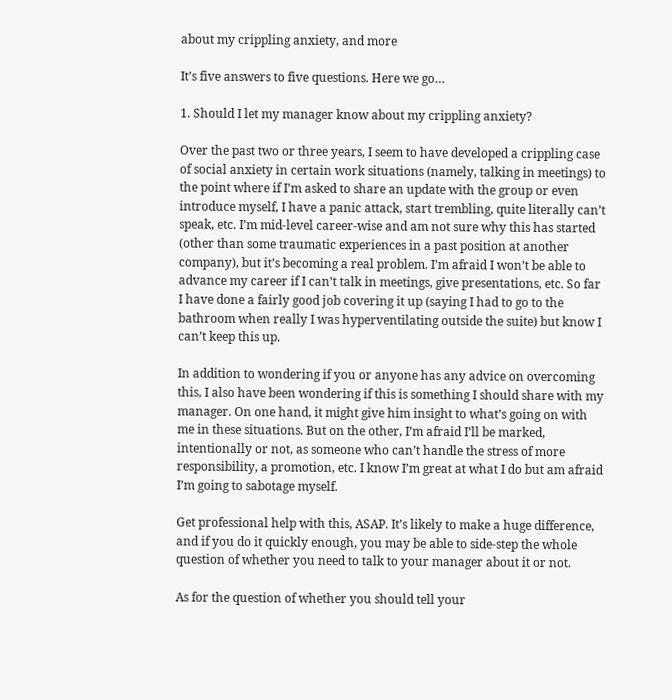about my crippling anxiety, and more

It’s five answers to five questions. Here we go…

1. Should I let my manager know about my crippling anxiety?

Over the past two or three years, I seem to have developed a crippling case of social anxiety in certain work situations (namely, talking in meetings) to the point where if I’m asked to share an update with the group or even introduce myself, I have a panic attack, start trembling, quite literally can’t speak, etc. I’m mid-level career-wise and am not sure why this has started (other than some traumatic experiences in a past position at another company), but it’s becoming a real problem. I’m afraid I won’t be able to advance my career if I can’t talk in meetings, give presentations, etc. So far I have done a fairly good job covering it up (saying I had to go to the bathroom when really I was hyperventilating outside the suite) but know I can’t keep this up.

In addition to wondering if you or anyone has any advice on overcoming this, I also have been wondering if this is something I should share with my manager. On one hand, it might give him insight to what’s going on with me in these situations. But on the other, I’m afraid I’ll be marked, intentionally or not, as someone who can’t handle the stress of more responsibility, a promotion, etc. I know I’m great at what I do but am afraid I’m going to sabotage myself.

Get professional help with this, ASAP. It’s likely to make a huge difference, and if you do it quickly enough, you may be able to side-step the whole question of whether you need to talk to your manager about it or not.

As for the question of whether you should tell your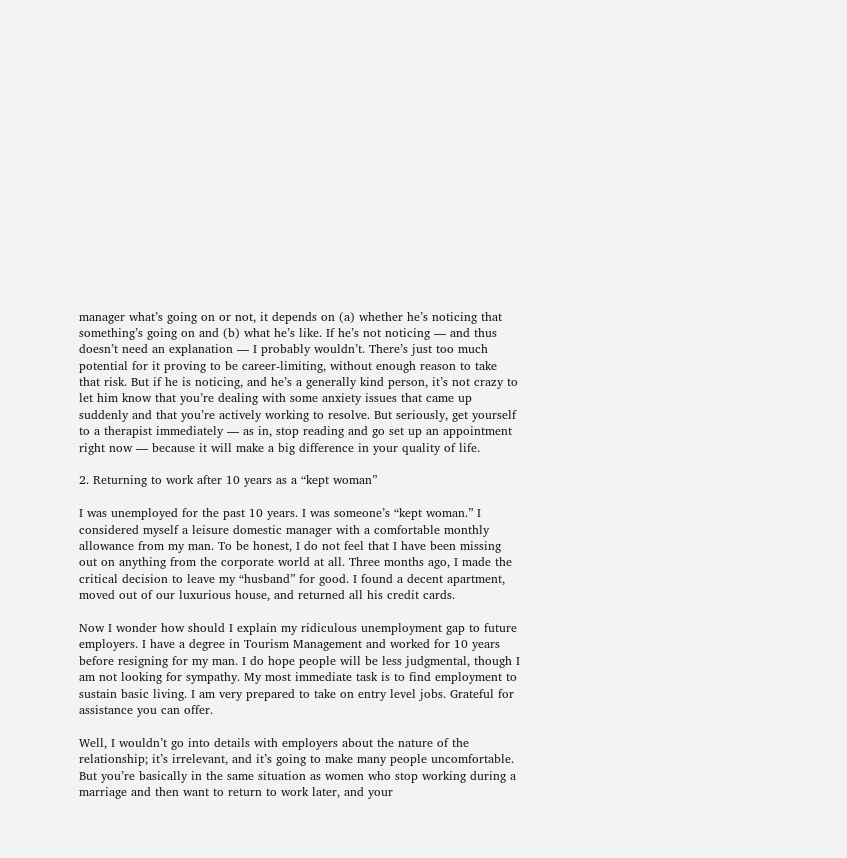manager what’s going on or not, it depends on (a) whether he’s noticing that something’s going on and (b) what he’s like. If he’s not noticing — and thus doesn’t need an explanation — I probably wouldn’t. There’s just too much potential for it proving to be career-limiting, without enough reason to take that risk. But if he is noticing, and he’s a generally kind person, it’s not crazy to let him know that you’re dealing with some anxiety issues that came up suddenly and that you’re actively working to resolve. But seriously, get yourself to a therapist immediately — as in, stop reading and go set up an appointment right now — because it will make a big difference in your quality of life.

2. Returning to work after 10 years as a “kept woman”

I was unemployed for the past 10 years. I was someone’s “kept woman.” I considered myself a leisure domestic manager with a comfortable monthly allowance from my man. To be honest, I do not feel that I have been missing out on anything from the corporate world at all. Three months ago, I made the critical decision to leave my “husband” for good. I found a decent apartment, moved out of our luxurious house, and returned all his credit cards.

Now I wonder how should I explain my ridiculous unemployment gap to future employers. I have a degree in Tourism Management and worked for 10 years before resigning for my man. I do hope people will be less judgmental, though I am not looking for sympathy. My most immediate task is to find employment to sustain basic living. I am very prepared to take on entry level jobs. Grateful for assistance you can offer.

Well, I wouldn’t go into details with employers about the nature of the relationship; it’s irrelevant, and it’s going to make many people uncomfortable. But you’re basically in the same situation as women who stop working during a marriage and then want to return to work later, and your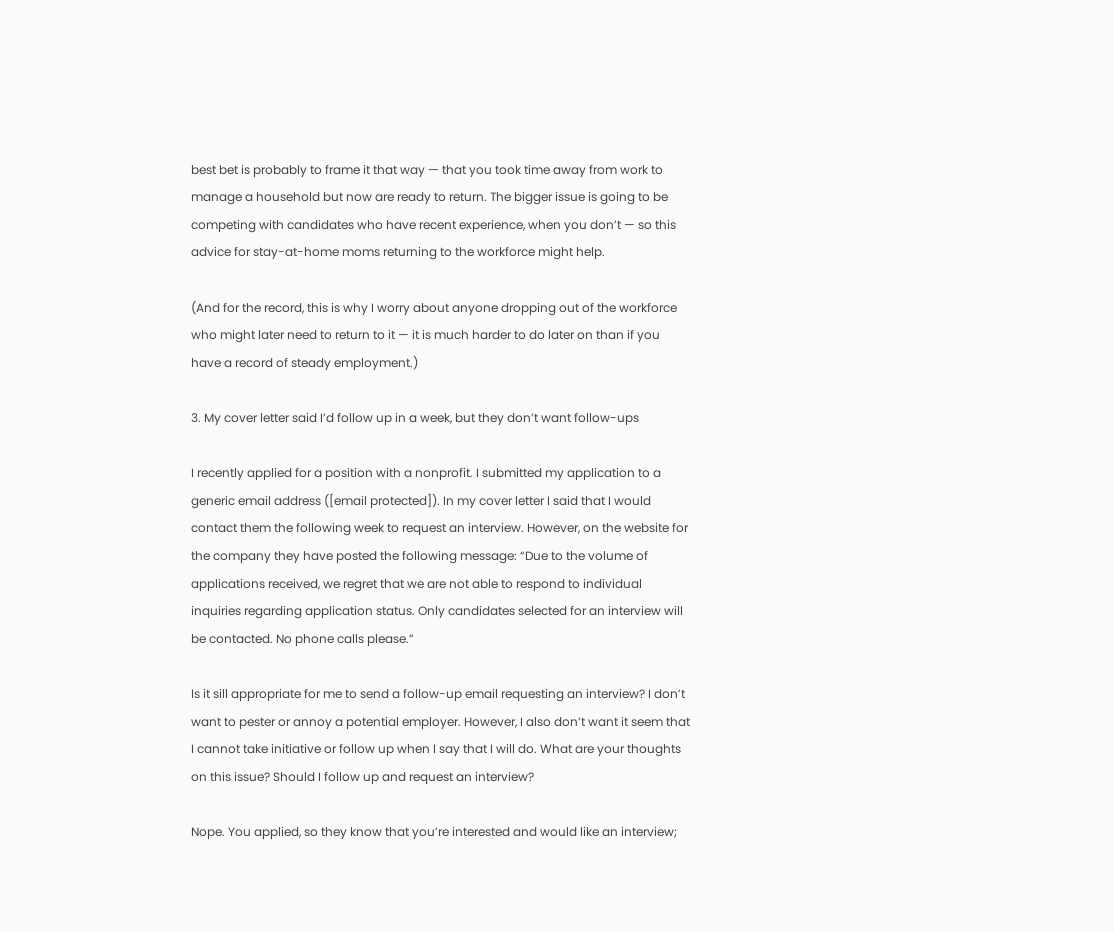best bet is probably to frame it that way — that you took time away from work to manage a household but now are ready to return. The bigger issue is going to be competing with candidates who have recent experience, when you don’t — so this advice for stay-at-home moms returning to the workforce might help.

(And for the record, this is why I worry about anyone dropping out of the workforce who might later need to return to it — it is much harder to do later on than if you have a record of steady employment.)

3. My cover letter said I’d follow up in a week, but they don’t want follow-ups

I recently applied for a position with a nonprofit. I submitted my application to a generic email address ([email protected]). In my cover letter I said that I would contact them the following week to request an interview. However, on the website for the company they have posted the following message: “Due to the volume of applications received, we regret that we are not able to respond to individual inquiries regarding application status. Only candidates selected for an interview will be contacted. No phone calls please.”

Is it sill appropriate for me to send a follow-up email requesting an interview? I don’t want to pester or annoy a potential employer. However, I also don’t want it seem that I cannot take initiative or follow up when I say that I will do. What are your thoughts on this issue? Should I follow up and request an interview?

Nope. You applied, so they know that you’re interested and would like an interview;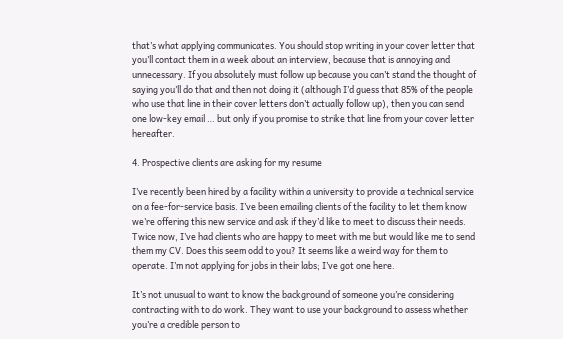that’s what applying communicates. You should stop writing in your cover letter that you’ll contact them in a week about an interview, because that is annoying and unnecessary. If you absolutely must follow up because you can’t stand the thought of saying you’ll do that and then not doing it (although I’d guess that 85% of the people who use that line in their cover letters don’t actually follow up), then you can send one low-key email … but only if you promise to strike that line from your cover letter hereafter.

4. Prospective clients are asking for my resume

I’ve recently been hired by a facility within a university to provide a technical service on a fee-for-service basis. I’ve been emailing clients of the facility to let them know we’re offering this new service and ask if they’d like to meet to discuss their needs. Twice now, I’ve had clients who are happy to meet with me but would like me to send them my CV. Does this seem odd to you? It seems like a weird way for them to operate. I’m not applying for jobs in their labs; I’ve got one here.

It’s not unusual to want to know the background of someone you’re considering contracting with to do work. They want to use your background to assess whether you’re a credible person to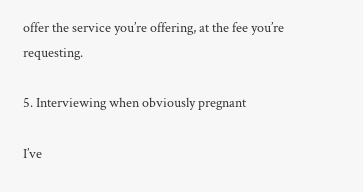offer the service you’re offering, at the fee you’re requesting.

5. Interviewing when obviously pregnant

I’ve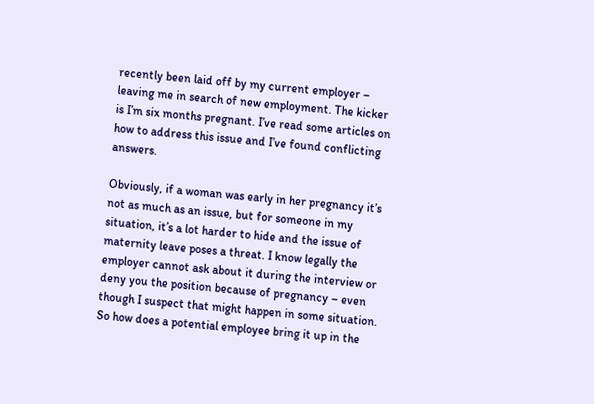recently been laid off by my current employer – leaving me in search of new employment. The kicker is I’m six months pregnant. I’ve read some articles on how to address this issue and I’ve found conflicting answers.

Obviously, if a woman was early in her pregnancy it’s not as much as an issue, but for someone in my situation, it’s a lot harder to hide and the issue of maternity leave poses a threat. I know legally the employer cannot ask about it during the interview or deny you the position because of pregnancy – even though I suspect that might happen in some situation. So how does a potential employee bring it up in the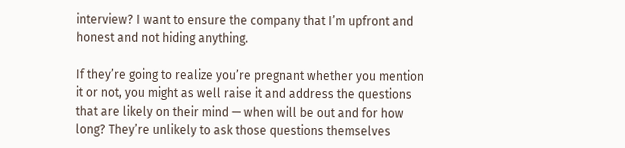interview? I want to ensure the company that I’m upfront and honest and not hiding anything.

If they’re going to realize you’re pregnant whether you mention it or not, you might as well raise it and address the questions that are likely on their mind — when will be out and for how long? They’re unlikely to ask those questions themselves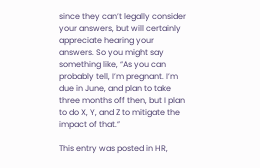since they can’t legally consider your answers, but will certainly appreciate hearing your answers. So you might say something like, “As you can probably tell, I’m pregnant. I’m due in June, and plan to take three months off then, but I plan to do X, Y, and Z to mitigate the impact of that.”

This entry was posted in HR,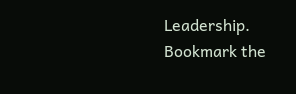Leadership. Bookmark the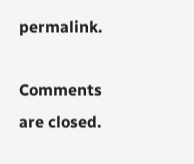permalink.

Comments are closed.